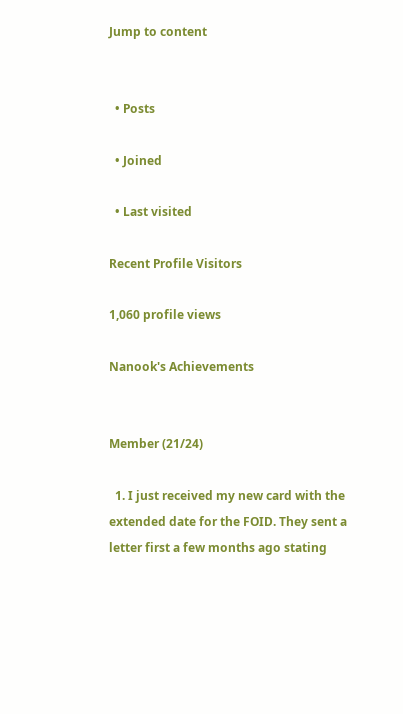Jump to content


  • Posts

  • Joined

  • Last visited

Recent Profile Visitors

1,060 profile views

Nanook's Achievements


Member (21/24)

  1. I just received my new card with the extended date for the FOID. They sent a letter first a few months ago stating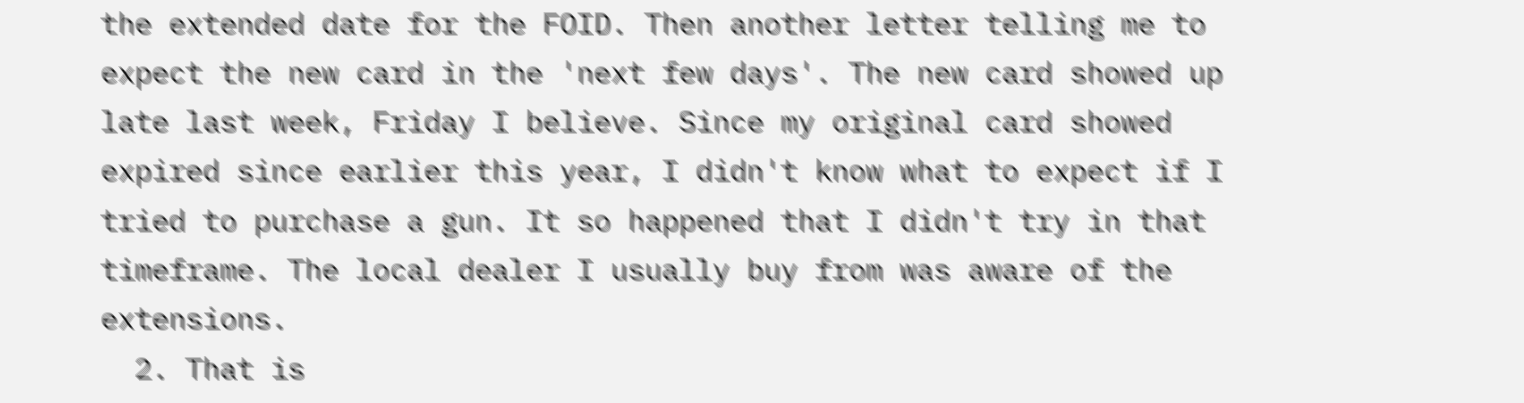the extended date for the FOID. Then another letter telling me to expect the new card in the 'next few days'. The new card showed up late last week, Friday I believe. Since my original card showed expired since earlier this year, I didn't know what to expect if I tried to purchase a gun. It so happened that I didn't try in that timeframe. The local dealer I usually buy from was aware of the extensions.
  2. That is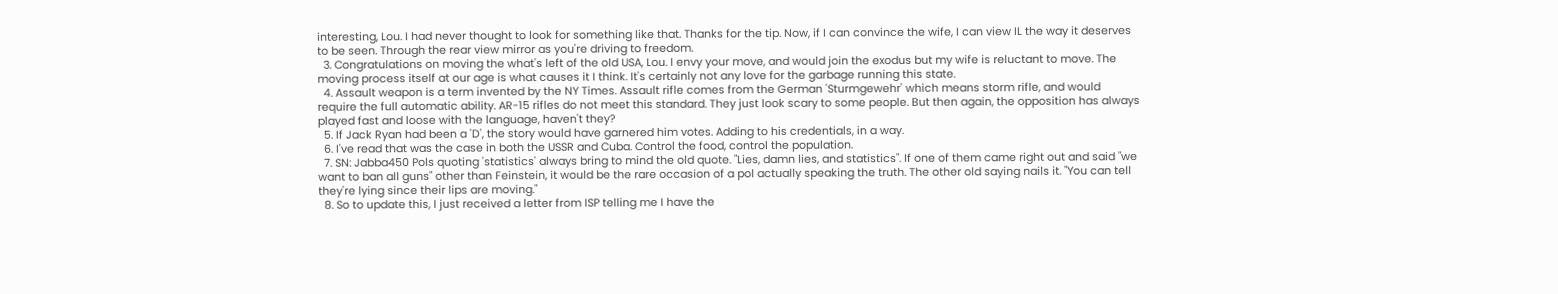interesting, Lou. I had never thought to look for something like that. Thanks for the tip. Now, if I can convince the wife, I can view IL the way it deserves to be seen. Through the rear view mirror as you're driving to freedom.
  3. Congratulations on moving the what's left of the old USA, Lou. I envy your move, and would join the exodus but my wife is reluctant to move. The moving process itself at our age is what causes it I think. It's certainly not any love for the garbage running this state.
  4. Assault weapon is a term invented by the NY Times. Assault rifle comes from the German 'Sturmgewehr' which means storm rifle, and would require the full automatic ability. AR-15 rifles do not meet this standard. They just look scary to some people. But then again, the opposition has always played fast and loose with the language, haven't they?
  5. If Jack Ryan had been a 'D', the story would have garnered him votes. Adding to his credentials, in a way.
  6. I've read that was the case in both the USSR and Cuba. Control the food, control the population.
  7. SN: Jabba450 Pols quoting 'statistics' always bring to mind the old quote. "Lies, damn lies, and statistics". If one of them came right out and said "we want to ban all guns" other than Feinstein, it would be the rare occasion of a pol actually speaking the truth. The other old saying nails it. "You can tell they're lying since their lips are moving."
  8. So to update this, I just received a letter from ISP telling me I have the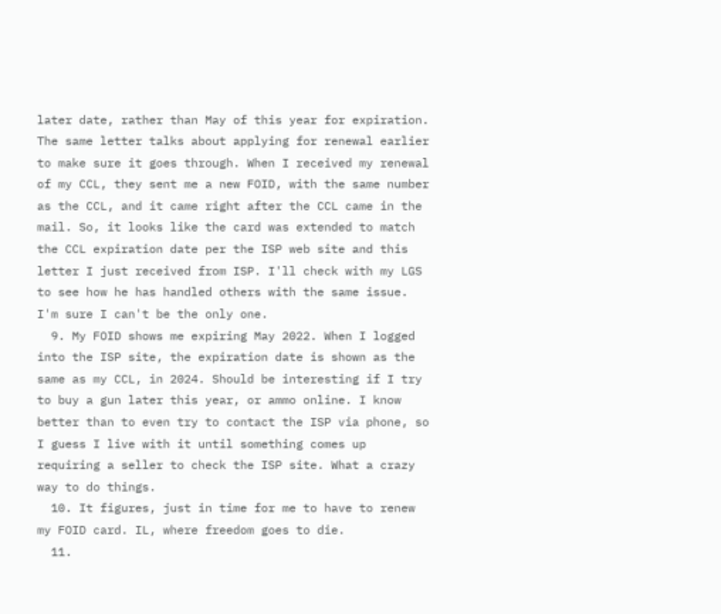later date, rather than May of this year for expiration. The same letter talks about applying for renewal earlier to make sure it goes through. When I received my renewal of my CCL, they sent me a new FOID, with the same number as the CCL, and it came right after the CCL came in the mail. So, it looks like the card was extended to match the CCL expiration date per the ISP web site and this letter I just received from ISP. I'll check with my LGS to see how he has handled others with the same issue. I'm sure I can't be the only one.
  9. My FOID shows me expiring May 2022. When I logged into the ISP site, the expiration date is shown as the same as my CCL, in 2024. Should be interesting if I try to buy a gun later this year, or ammo online. I know better than to even try to contact the ISP via phone, so I guess I live with it until something comes up requiring a seller to check the ISP site. What a crazy way to do things.
  10. It figures, just in time for me to have to renew my FOID card. IL, where freedom goes to die.
  11.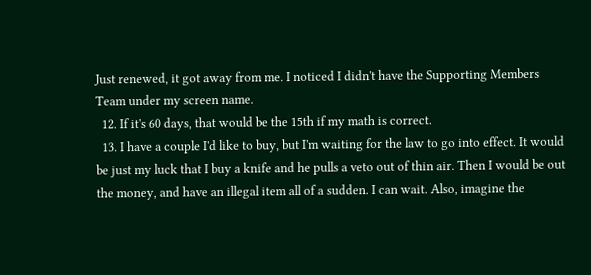Just renewed, it got away from me. I noticed I didn't have the Supporting Members Team under my screen name.
  12. If it's 60 days, that would be the 15th if my math is correct.
  13. I have a couple I'd like to buy, but I'm waiting for the law to go into effect. It would be just my luck that I buy a knife and he pulls a veto out of thin air. Then I would be out the money, and have an illegal item all of a sudden. I can wait. Also, imagine the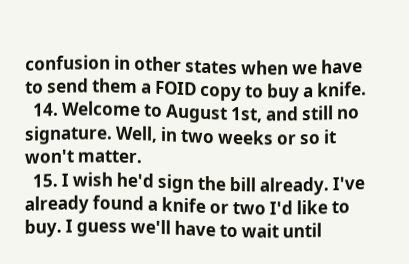confusion in other states when we have to send them a FOID copy to buy a knife.
  14. Welcome to August 1st, and still no signature. Well, in two weeks or so it won't matter.
  15. I wish he'd sign the bill already. I've already found a knife or two I'd like to buy. I guess we'll have to wait until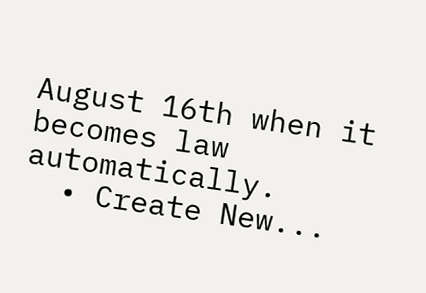August 16th when it becomes law automatically.
  • Create New...